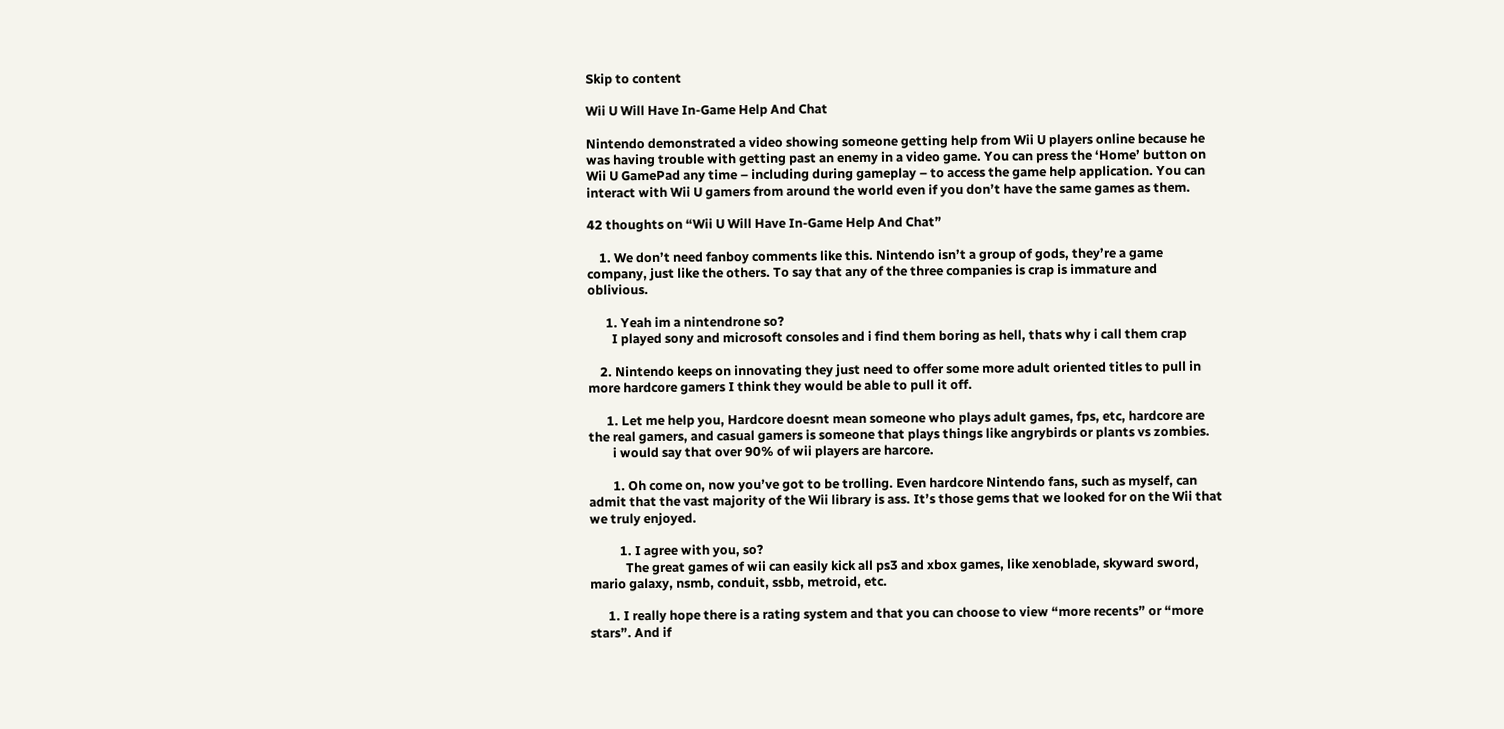Skip to content

Wii U Will Have In-Game Help And Chat

Nintendo demonstrated a video showing someone getting help from Wii U players online because he was having trouble with getting past an enemy in a video game. You can press the ‘Home’ button on Wii U GamePad any time – including during gameplay – to access the game help application. You can interact with Wii U gamers from around the world even if you don’t have the same games as them.

42 thoughts on “Wii U Will Have In-Game Help And Chat”

    1. We don’t need fanboy comments like this. Nintendo isn’t a group of gods, they’re a game company, just like the others. To say that any of the three companies is crap is immature and oblivious.

      1. Yeah im a nintendrone so?
        I played sony and microsoft consoles and i find them boring as hell, thats why i call them crap

    2. Nintendo keeps on innovating they just need to offer some more adult oriented titles to pull in more hardcore gamers I think they would be able to pull it off.

      1. Let me help you, Hardcore doesnt mean someone who plays adult games, fps, etc, hardcore are the real gamers, and casual gamers is someone that plays things like angrybirds or plants vs zombies.
        i would say that over 90% of wii players are harcore.

        1. Oh come on, now you’ve got to be trolling. Even hardcore Nintendo fans, such as myself, can admit that the vast majority of the Wii library is ass. It’s those gems that we looked for on the Wii that we truly enjoyed.

          1. I agree with you, so?
            The great games of wii can easily kick all ps3 and xbox games, like xenoblade, skyward sword, mario galaxy, nsmb, conduit, ssbb, metroid, etc.

      1. I really hope there is a rating system and that you can choose to view “more recents” or “more stars”. And if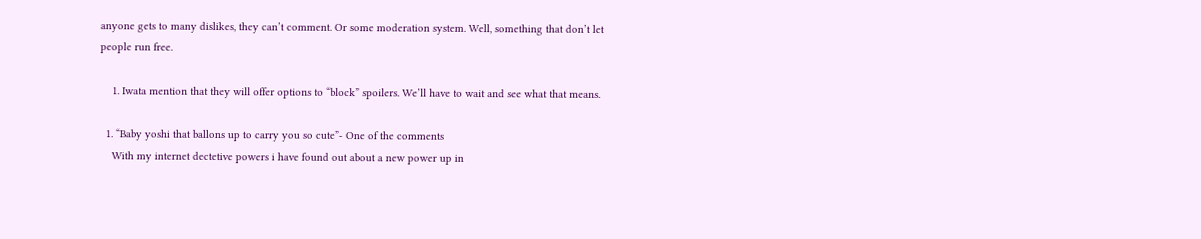anyone gets to many dislikes, they can’t comment. Or some moderation system. Well, something that don’t let people run free.

    1. Iwata mention that they will offer options to “block” spoilers. We’ll have to wait and see what that means.

  1. “Baby yoshi that ballons up to carry you so cute”- One of the comments
    With my internet dectetive powers i have found out about a new power up in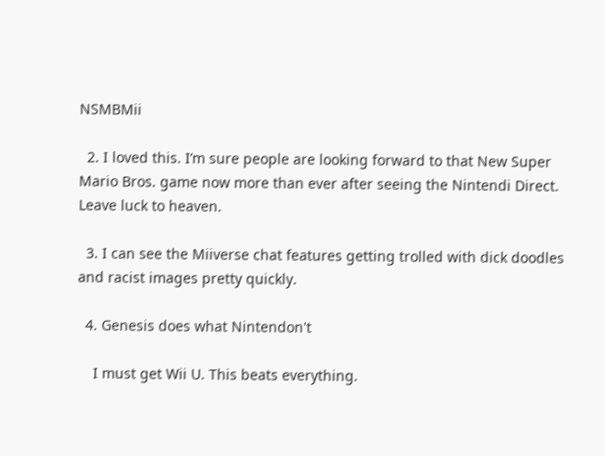NSMBMii

  2. I loved this. I’m sure people are looking forward to that New Super Mario Bros. game now more than ever after seeing the Nintendi Direct. Leave luck to heaven.

  3. I can see the Miiverse chat features getting trolled with dick doodles and racist images pretty quickly.

  4. Genesis does what Nintendon't

    I must get Wii U. This beats everything.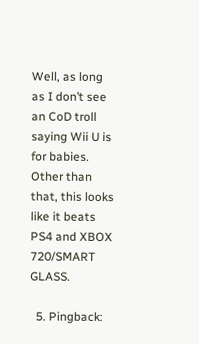Well, as long as I don’t see an CoD troll saying Wii U is for babies. Other than that, this looks like it beats PS4 and XBOX 720/SMART GLASS.

  5. Pingback: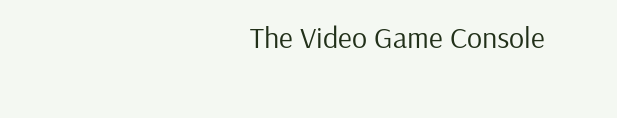The Video Game Console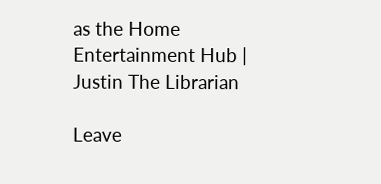as the Home Entertainment Hub | Justin The Librarian

Leave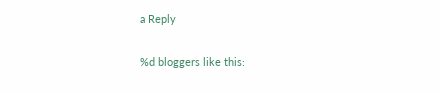a Reply

%d bloggers like this: